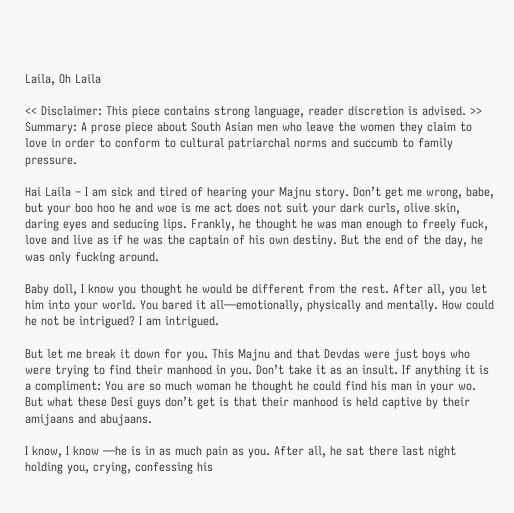Laila, Oh Laila

<< Disclaimer: This piece contains strong language, reader discretion is advised. >>
Summary: A prose piece about South Asian men who leave the women they claim to love in order to conform to cultural patriarchal norms and succumb to family pressure.

Hai Laila – I am sick and tired of hearing your Majnu story. Don’t get me wrong, babe, but your boo hoo he and woe is me act does not suit your dark curls, olive skin, daring eyes and seducing lips. Frankly, he thought he was man enough to freely fuck, love and live as if he was the captain of his own destiny. But the end of the day, he was only fucking around.

Baby doll, I know you thought he would be different from the rest. After all, you let him into your world. You bared it all—emotionally, physically and mentally. How could he not be intrigued? I am intrigued.

But let me break it down for you. This Majnu and that Devdas were just boys who were trying to find their manhood in you. Don’t take it as an insult. If anything it is a compliment: You are so much woman he thought he could find his man in your wo. But what these Desi guys don’t get is that their manhood is held captive by their amijaans and abujaans.

I know, I know —he is in as much pain as you. After all, he sat there last night holding you, crying, confessing his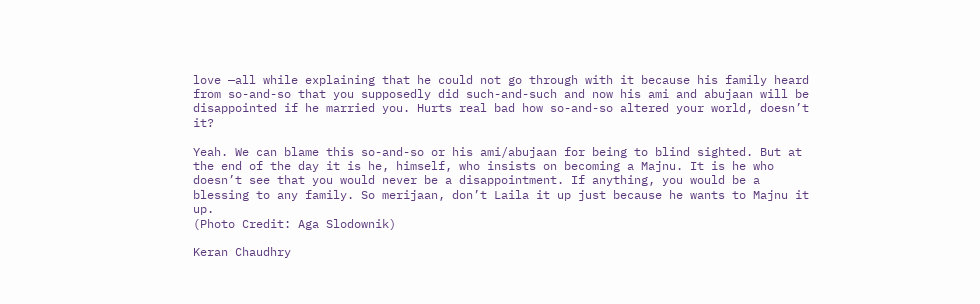love —all while explaining that he could not go through with it because his family heard from so-and-so that you supposedly did such-and-such and now his ami and abujaan will be disappointed if he married you. Hurts real bad how so-and-so altered your world, doesn’t it?

Yeah. We can blame this so-and-so or his ami/abujaan for being to blind sighted. But at the end of the day it is he, himself, who insists on becoming a Majnu. It is he who doesn’t see that you would never be a disappointment. If anything, you would be a blessing to any family. So merijaan, don’t Laila it up just because he wants to Majnu it up.
(Photo Credit: Aga Slodownik)

Keran Chaudhry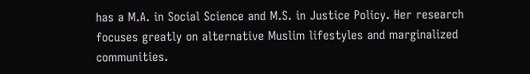has a M.A. in Social Science and M.S. in Justice Policy. Her research focuses greatly on alternative Muslim lifestyles and marginalized communities.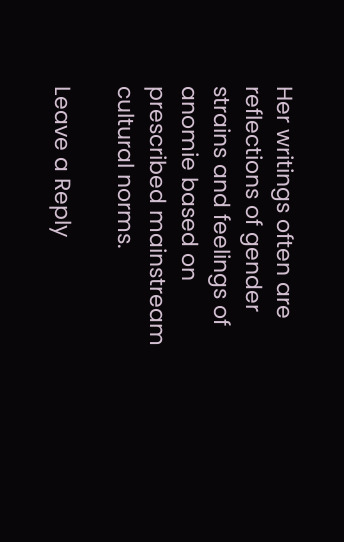Her writings often are reflections of gender strains and feelings of anomie based on prescribed mainstream cultural norms.

Leave a Reply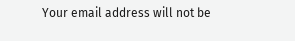Your email address will not be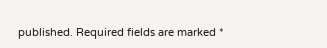published. Required fields are marked *